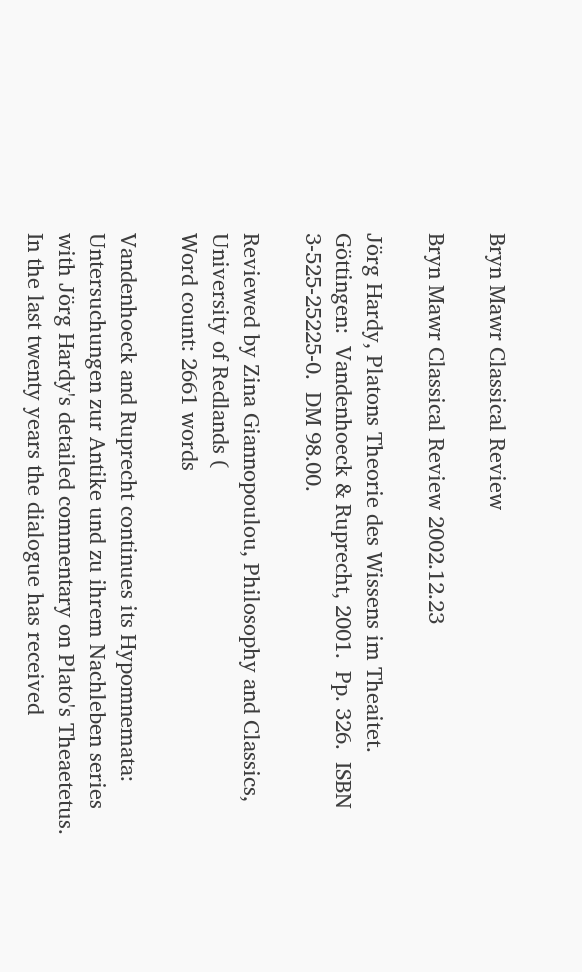Bryn Mawr Classical Review

Bryn Mawr Classical Review 2002.12.23

Jörg Hardy, Platons Theorie des Wissens im Theaitet.   Göttingen:  Vandenhoeck & Ruprecht, 2001.  Pp. 326.  ISBN 3-525-25225-0.  DM 98.00.

Reviewed by Zina Giannopoulou, Philosophy and Classics, University of Redlands (
Word count: 2661 words

Vandenhoeck and Ruprecht continues its Hypomnemata: Untersuchungen zur Antike und zu ihrem Nachleben series with Jörg Hardy's detailed commentary on Plato's Theaetetus. In the last twenty years the dialogue has received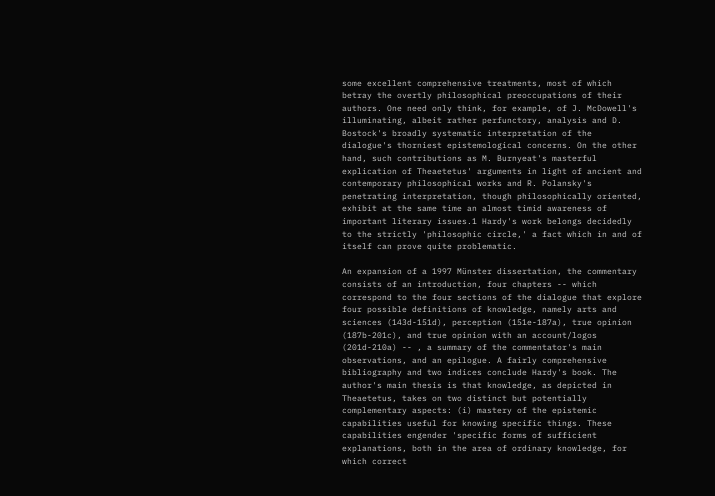some excellent comprehensive treatments, most of which betray the overtly philosophical preoccupations of their authors. One need only think, for example, of J. McDowell's illuminating, albeit rather perfunctory, analysis and D. Bostock's broadly systematic interpretation of the dialogue's thorniest epistemological concerns. On the other hand, such contributions as M. Burnyeat's masterful explication of Theaetetus' arguments in light of ancient and contemporary philosophical works and R. Polansky's penetrating interpretation, though philosophically oriented, exhibit at the same time an almost timid awareness of important literary issues.1 Hardy's work belongs decidedly to the strictly 'philosophic circle,' a fact which in and of itself can prove quite problematic.

An expansion of a 1997 Münster dissertation, the commentary consists of an introduction, four chapters -- which correspond to the four sections of the dialogue that explore four possible definitions of knowledge, namely arts and sciences (143d-151d), perception (151e-187a), true opinion (187b-201c), and true opinion with an account/logos (201d-210a) -- , a summary of the commentator's main observations, and an epilogue. A fairly comprehensive bibliography and two indices conclude Hardy's book. The author's main thesis is that knowledge, as depicted in Theaetetus, takes on two distinct but potentially complementary aspects: (i) mastery of the epistemic capabilities useful for knowing specific things. These capabilities engender 'specific forms of sufficient explanations, both in the area of ordinary knowledge, for which correct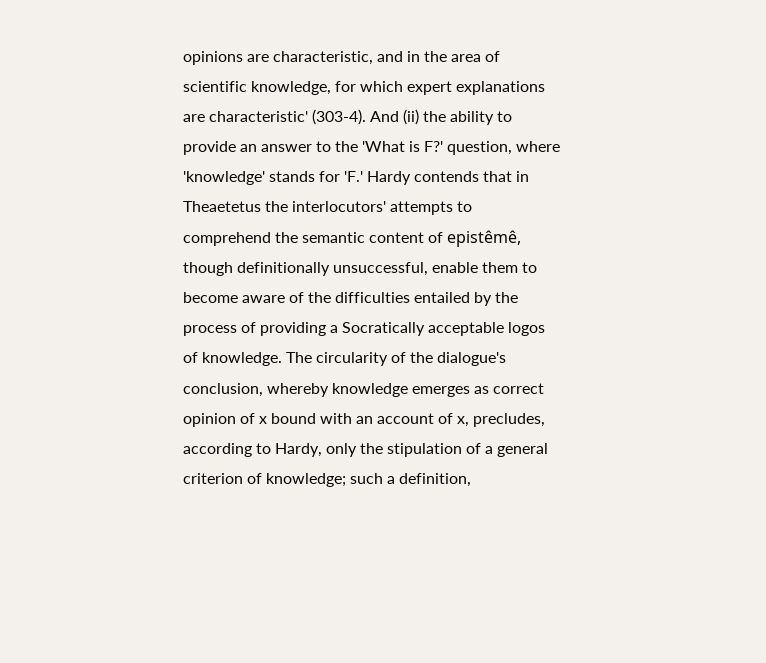opinions are characteristic, and in the area of scientific knowledge, for which expert explanations are characteristic' (303-4). And (ii) the ability to provide an answer to the 'What is F?' question, where 'knowledge' stands for 'F.' Hardy contends that in Theaetetus the interlocutors' attempts to comprehend the semantic content of epistêmê, though definitionally unsuccessful, enable them to become aware of the difficulties entailed by the process of providing a Socratically acceptable logos of knowledge. The circularity of the dialogue's conclusion, whereby knowledge emerges as correct opinion of x bound with an account of x, precludes, according to Hardy, only the stipulation of a general criterion of knowledge; such a definition,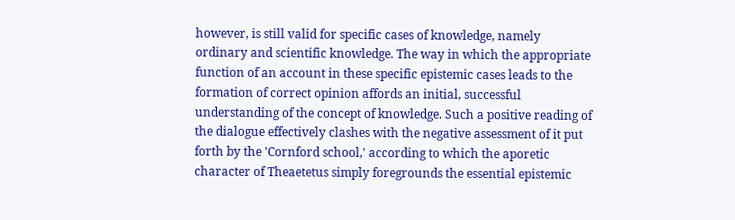however, is still valid for specific cases of knowledge, namely ordinary and scientific knowledge. The way in which the appropriate function of an account in these specific epistemic cases leads to the formation of correct opinion affords an initial, successful understanding of the concept of knowledge. Such a positive reading of the dialogue effectively clashes with the negative assessment of it put forth by the 'Cornford school,' according to which the aporetic character of Theaetetus simply foregrounds the essential epistemic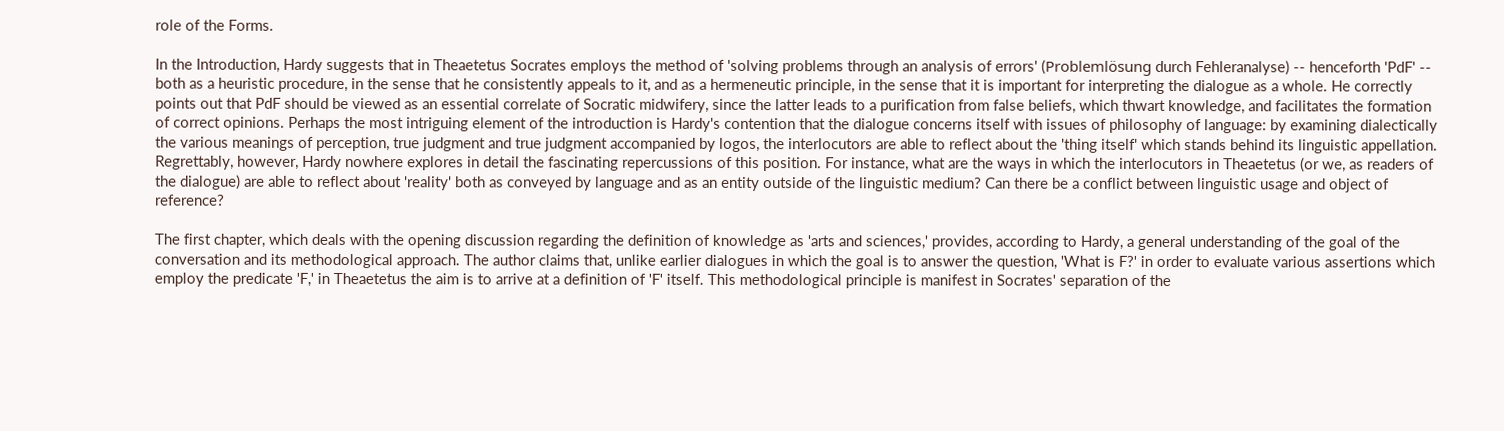role of the Forms.

In the Introduction, Hardy suggests that in Theaetetus Socrates employs the method of 'solving problems through an analysis of errors' (Problemlösung durch Fehleranalyse) -- henceforth 'PdF' -- both as a heuristic procedure, in the sense that he consistently appeals to it, and as a hermeneutic principle, in the sense that it is important for interpreting the dialogue as a whole. He correctly points out that PdF should be viewed as an essential correlate of Socratic midwifery, since the latter leads to a purification from false beliefs, which thwart knowledge, and facilitates the formation of correct opinions. Perhaps the most intriguing element of the introduction is Hardy's contention that the dialogue concerns itself with issues of philosophy of language: by examining dialectically the various meanings of perception, true judgment and true judgment accompanied by logos, the interlocutors are able to reflect about the 'thing itself' which stands behind its linguistic appellation. Regrettably, however, Hardy nowhere explores in detail the fascinating repercussions of this position. For instance, what are the ways in which the interlocutors in Theaetetus (or we, as readers of the dialogue) are able to reflect about 'reality' both as conveyed by language and as an entity outside of the linguistic medium? Can there be a conflict between linguistic usage and object of reference?

The first chapter, which deals with the opening discussion regarding the definition of knowledge as 'arts and sciences,' provides, according to Hardy, a general understanding of the goal of the conversation and its methodological approach. The author claims that, unlike earlier dialogues in which the goal is to answer the question, 'What is F?' in order to evaluate various assertions which employ the predicate 'F,' in Theaetetus the aim is to arrive at a definition of 'F' itself. This methodological principle is manifest in Socrates' separation of the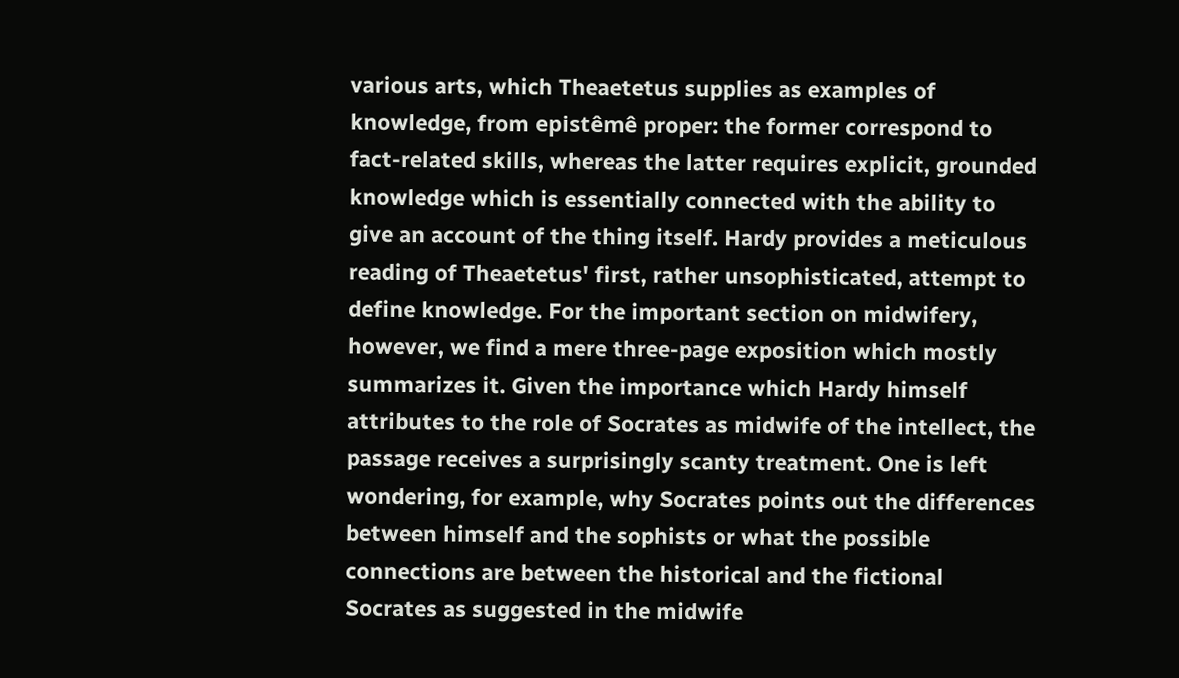various arts, which Theaetetus supplies as examples of knowledge, from epistêmê proper: the former correspond to fact-related skills, whereas the latter requires explicit, grounded knowledge which is essentially connected with the ability to give an account of the thing itself. Hardy provides a meticulous reading of Theaetetus' first, rather unsophisticated, attempt to define knowledge. For the important section on midwifery, however, we find a mere three-page exposition which mostly summarizes it. Given the importance which Hardy himself attributes to the role of Socrates as midwife of the intellect, the passage receives a surprisingly scanty treatment. One is left wondering, for example, why Socrates points out the differences between himself and the sophists or what the possible connections are between the historical and the fictional Socrates as suggested in the midwife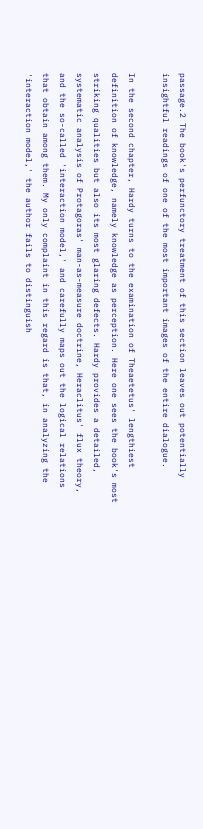passage.2 The book's perfunctory treatment of this section leaves out potentially insightful readings of one of the most important images of the entire dialogue.

In the second chapter, Hardy turns to the examination of Theaetetus' lengthiest definition of knowledge, namely knowledge as perception. Here one sees the book's most striking qualities but also its most glaring defects. Hardy provides a detailed, systematic analysis of Protagoras' man-as-measure doctrine, Heraclitus' flux theory, and the so-called 'interaction model,' and carefully maps out the logical relations that obtain among them. My only complaint in this regard is that, in analyzing the 'interaction model,' the author fails to distinguish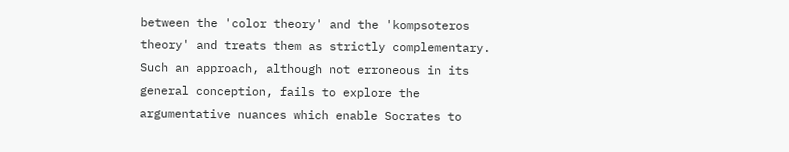between the 'color theory' and the 'kompsoteros theory' and treats them as strictly complementary. Such an approach, although not erroneous in its general conception, fails to explore the argumentative nuances which enable Socrates to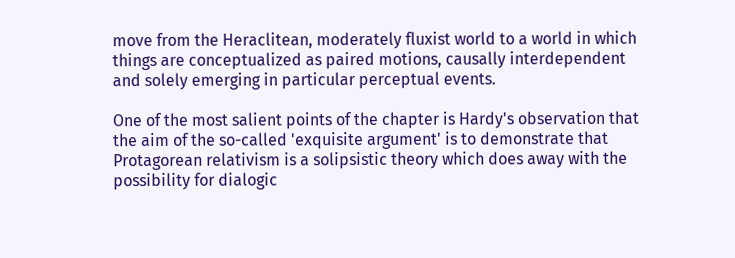move from the Heraclitean, moderately fluxist world to a world in which things are conceptualized as paired motions, causally interdependent and solely emerging in particular perceptual events.

One of the most salient points of the chapter is Hardy's observation that the aim of the so-called 'exquisite argument' is to demonstrate that Protagorean relativism is a solipsistic theory which does away with the possibility for dialogic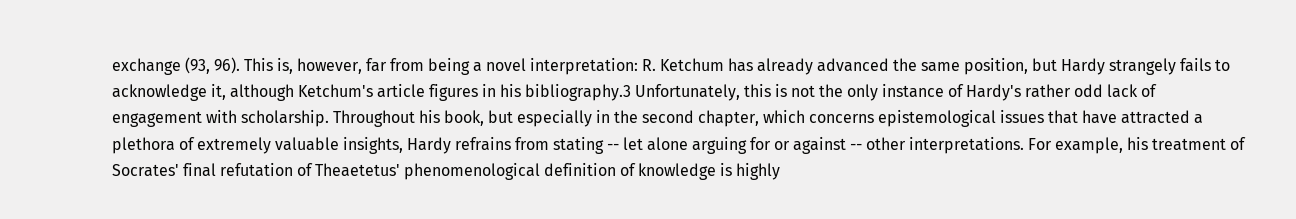exchange (93, 96). This is, however, far from being a novel interpretation: R. Ketchum has already advanced the same position, but Hardy strangely fails to acknowledge it, although Ketchum's article figures in his bibliography.3 Unfortunately, this is not the only instance of Hardy's rather odd lack of engagement with scholarship. Throughout his book, but especially in the second chapter, which concerns epistemological issues that have attracted a plethora of extremely valuable insights, Hardy refrains from stating -- let alone arguing for or against -- other interpretations. For example, his treatment of Socrates' final refutation of Theaetetus' phenomenological definition of knowledge is highly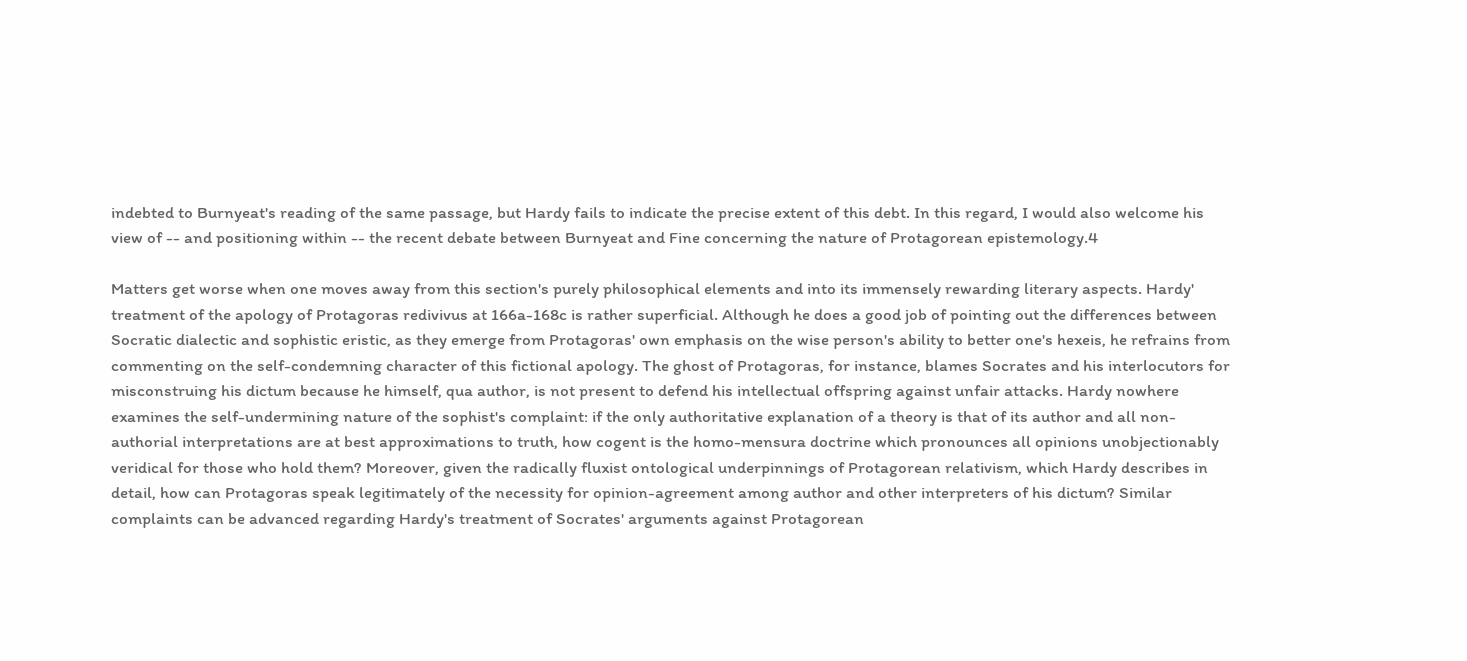indebted to Burnyeat's reading of the same passage, but Hardy fails to indicate the precise extent of this debt. In this regard, I would also welcome his view of -- and positioning within -- the recent debate between Burnyeat and Fine concerning the nature of Protagorean epistemology.4

Matters get worse when one moves away from this section's purely philosophical elements and into its immensely rewarding literary aspects. Hardy' treatment of the apology of Protagoras redivivus at 166a-168c is rather superficial. Although he does a good job of pointing out the differences between Socratic dialectic and sophistic eristic, as they emerge from Protagoras' own emphasis on the wise person's ability to better one's hexeis, he refrains from commenting on the self-condemning character of this fictional apology. The ghost of Protagoras, for instance, blames Socrates and his interlocutors for misconstruing his dictum because he himself, qua author, is not present to defend his intellectual offspring against unfair attacks. Hardy nowhere examines the self-undermining nature of the sophist's complaint: if the only authoritative explanation of a theory is that of its author and all non-authorial interpretations are at best approximations to truth, how cogent is the homo-mensura doctrine which pronounces all opinions unobjectionably veridical for those who hold them? Moreover, given the radically fluxist ontological underpinnings of Protagorean relativism, which Hardy describes in detail, how can Protagoras speak legitimately of the necessity for opinion-agreement among author and other interpreters of his dictum? Similar complaints can be advanced regarding Hardy's treatment of Socrates' arguments against Protagorean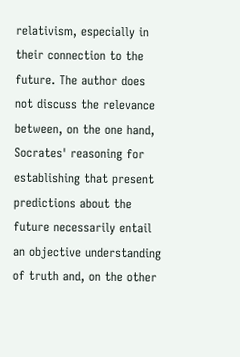relativism, especially in their connection to the future. The author does not discuss the relevance between, on the one hand, Socrates' reasoning for establishing that present predictions about the future necessarily entail an objective understanding of truth and, on the other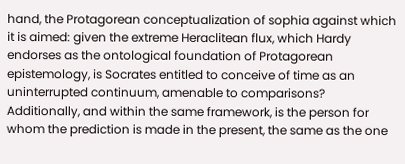hand, the Protagorean conceptualization of sophia against which it is aimed: given the extreme Heraclitean flux, which Hardy endorses as the ontological foundation of Protagorean epistemology, is Socrates entitled to conceive of time as an uninterrupted continuum, amenable to comparisons? Additionally, and within the same framework, is the person for whom the prediction is made in the present, the same as the one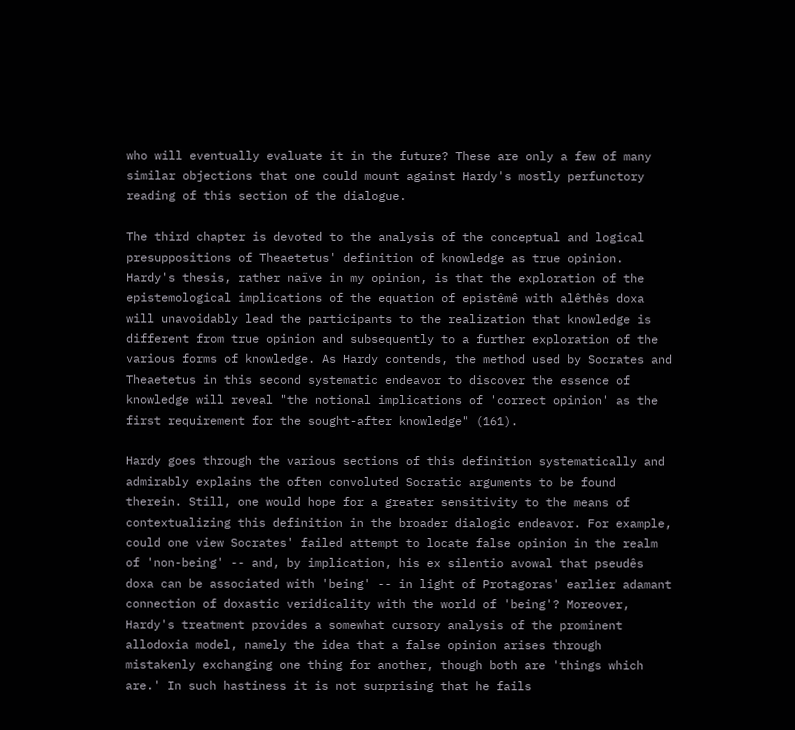who will eventually evaluate it in the future? These are only a few of many similar objections that one could mount against Hardy's mostly perfunctory reading of this section of the dialogue.

The third chapter is devoted to the analysis of the conceptual and logical presuppositions of Theaetetus' definition of knowledge as true opinion. Hardy's thesis, rather naïve in my opinion, is that the exploration of the epistemological implications of the equation of epistêmê with alêthês doxa will unavoidably lead the participants to the realization that knowledge is different from true opinion and subsequently to a further exploration of the various forms of knowledge. As Hardy contends, the method used by Socrates and Theaetetus in this second systematic endeavor to discover the essence of knowledge will reveal "the notional implications of 'correct opinion' as the first requirement for the sought-after knowledge" (161).

Hardy goes through the various sections of this definition systematically and admirably explains the often convoluted Socratic arguments to be found therein. Still, one would hope for a greater sensitivity to the means of contextualizing this definition in the broader dialogic endeavor. For example, could one view Socrates' failed attempt to locate false opinion in the realm of 'non-being' -- and, by implication, his ex silentio avowal that pseudês doxa can be associated with 'being' -- in light of Protagoras' earlier adamant connection of doxastic veridicality with the world of 'being'? Moreover, Hardy's treatment provides a somewhat cursory analysis of the prominent allodoxia model, namely the idea that a false opinion arises through mistakenly exchanging one thing for another, though both are 'things which are.' In such hastiness it is not surprising that he fails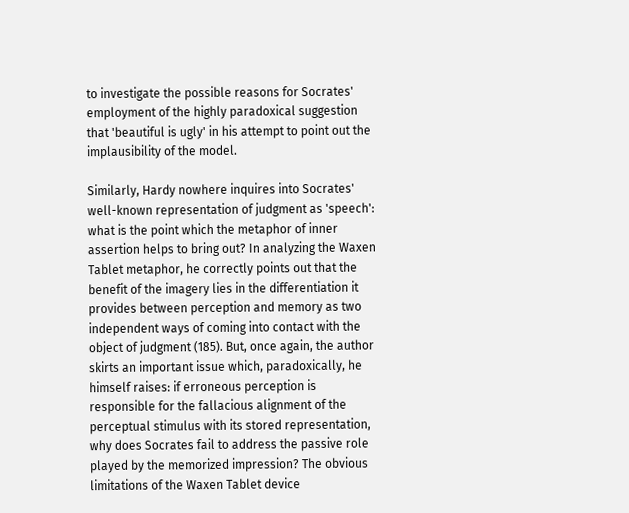to investigate the possible reasons for Socrates' employment of the highly paradoxical suggestion that 'beautiful is ugly' in his attempt to point out the implausibility of the model.

Similarly, Hardy nowhere inquires into Socrates' well-known representation of judgment as 'speech': what is the point which the metaphor of inner assertion helps to bring out? In analyzing the Waxen Tablet metaphor, he correctly points out that the benefit of the imagery lies in the differentiation it provides between perception and memory as two independent ways of coming into contact with the object of judgment (185). But, once again, the author skirts an important issue which, paradoxically, he himself raises: if erroneous perception is responsible for the fallacious alignment of the perceptual stimulus with its stored representation, why does Socrates fail to address the passive role played by the memorized impression? The obvious limitations of the Waxen Tablet device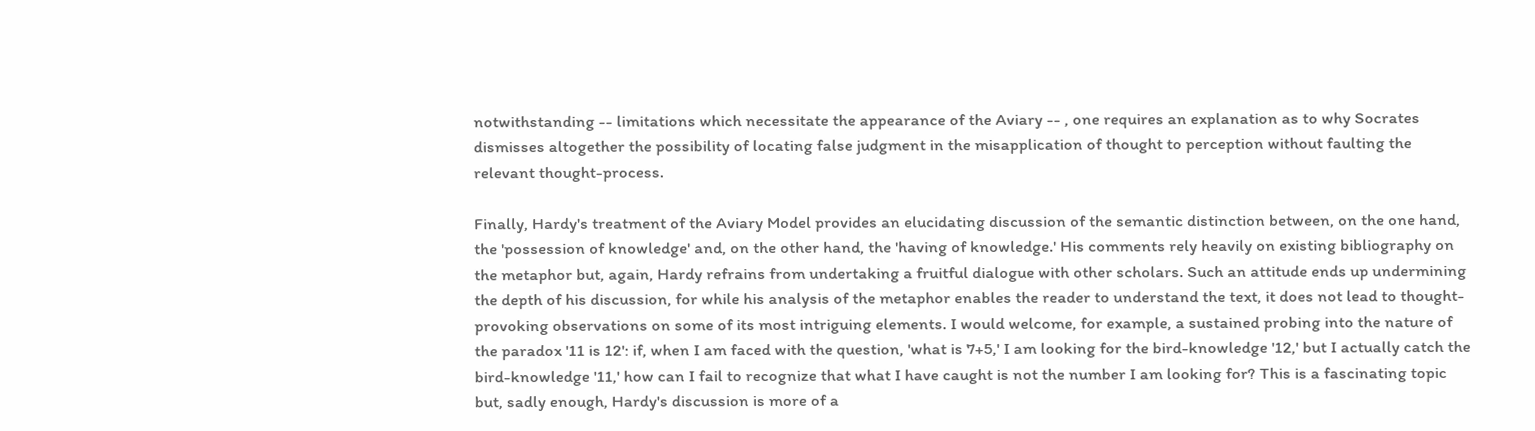notwithstanding -- limitations which necessitate the appearance of the Aviary -- , one requires an explanation as to why Socrates dismisses altogether the possibility of locating false judgment in the misapplication of thought to perception without faulting the relevant thought-process.

Finally, Hardy's treatment of the Aviary Model provides an elucidating discussion of the semantic distinction between, on the one hand, the 'possession of knowledge' and, on the other hand, the 'having of knowledge.' His comments rely heavily on existing bibliography on the metaphor but, again, Hardy refrains from undertaking a fruitful dialogue with other scholars. Such an attitude ends up undermining the depth of his discussion, for while his analysis of the metaphor enables the reader to understand the text, it does not lead to thought-provoking observations on some of its most intriguing elements. I would welcome, for example, a sustained probing into the nature of the paradox '11 is 12': if, when I am faced with the question, 'what is 7+5,' I am looking for the bird-knowledge '12,' but I actually catch the bird-knowledge '11,' how can I fail to recognize that what I have caught is not the number I am looking for? This is a fascinating topic but, sadly enough, Hardy's discussion is more of a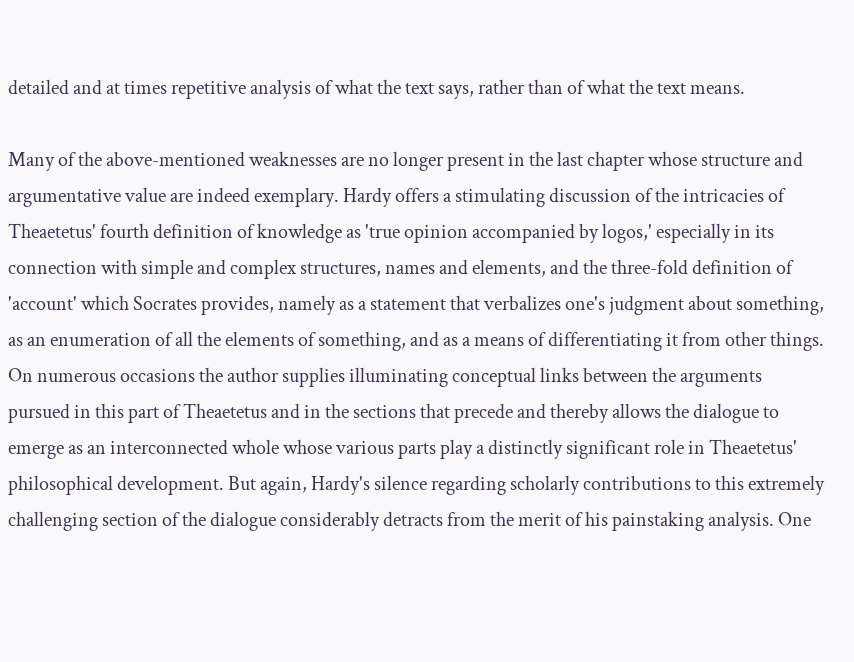detailed and at times repetitive analysis of what the text says, rather than of what the text means.

Many of the above-mentioned weaknesses are no longer present in the last chapter whose structure and argumentative value are indeed exemplary. Hardy offers a stimulating discussion of the intricacies of Theaetetus' fourth definition of knowledge as 'true opinion accompanied by logos,' especially in its connection with simple and complex structures, names and elements, and the three-fold definition of 'account' which Socrates provides, namely as a statement that verbalizes one's judgment about something, as an enumeration of all the elements of something, and as a means of differentiating it from other things. On numerous occasions the author supplies illuminating conceptual links between the arguments pursued in this part of Theaetetus and in the sections that precede and thereby allows the dialogue to emerge as an interconnected whole whose various parts play a distinctly significant role in Theaetetus' philosophical development. But again, Hardy's silence regarding scholarly contributions to this extremely challenging section of the dialogue considerably detracts from the merit of his painstaking analysis. One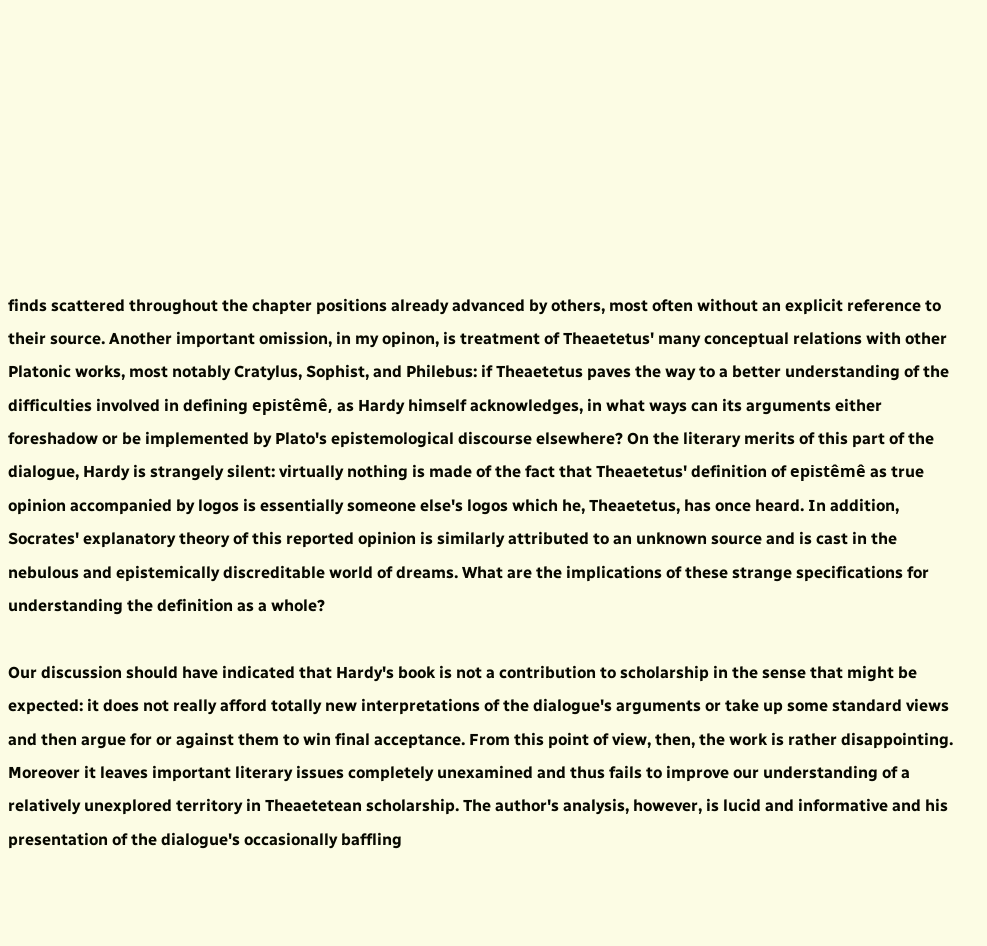finds scattered throughout the chapter positions already advanced by others, most often without an explicit reference to their source. Another important omission, in my opinon, is treatment of Theaetetus' many conceptual relations with other Platonic works, most notably Cratylus, Sophist, and Philebus: if Theaetetus paves the way to a better understanding of the difficulties involved in defining epistêmê, as Hardy himself acknowledges, in what ways can its arguments either foreshadow or be implemented by Plato's epistemological discourse elsewhere? On the literary merits of this part of the dialogue, Hardy is strangely silent: virtually nothing is made of the fact that Theaetetus' definition of epistêmê as true opinion accompanied by logos is essentially someone else's logos which he, Theaetetus, has once heard. In addition, Socrates' explanatory theory of this reported opinion is similarly attributed to an unknown source and is cast in the nebulous and epistemically discreditable world of dreams. What are the implications of these strange specifications for understanding the definition as a whole?

Our discussion should have indicated that Hardy's book is not a contribution to scholarship in the sense that might be expected: it does not really afford totally new interpretations of the dialogue's arguments or take up some standard views and then argue for or against them to win final acceptance. From this point of view, then, the work is rather disappointing. Moreover it leaves important literary issues completely unexamined and thus fails to improve our understanding of a relatively unexplored territory in Theaetetean scholarship. The author's analysis, however, is lucid and informative and his presentation of the dialogue's occasionally baffling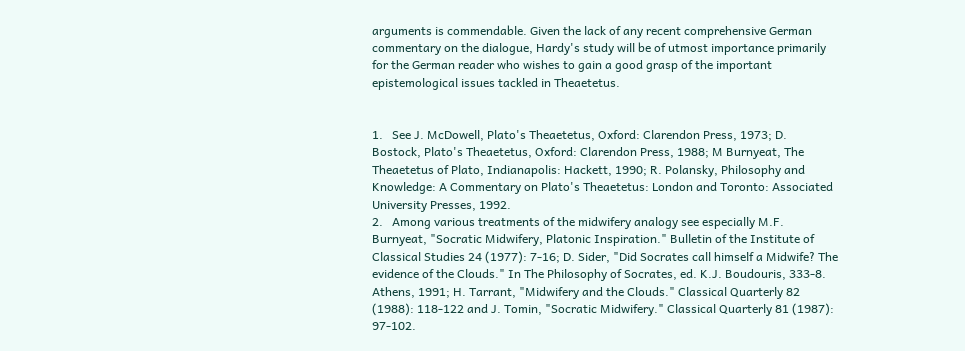arguments is commendable. Given the lack of any recent comprehensive German commentary on the dialogue, Hardy's study will be of utmost importance primarily for the German reader who wishes to gain a good grasp of the important epistemological issues tackled in Theaetetus.


1.   See J. McDowell, Plato's Theaetetus, Oxford: Clarendon Press, 1973; D. Bostock, Plato's Theaetetus, Oxford: Clarendon Press, 1988; M Burnyeat, The Theaetetus of Plato, Indianapolis: Hackett, 1990; R. Polansky, Philosophy and Knowledge: A Commentary on Plato's Theaetetus: London and Toronto: Associated University Presses, 1992.
2.   Among various treatments of the midwifery analogy see especially M.F. Burnyeat, "Socratic Midwifery, Platonic Inspiration." Bulletin of the Institute of Classical Studies 24 (1977): 7-16; D. Sider, "Did Socrates call himself a Midwife? The evidence of the Clouds." In The Philosophy of Socrates, ed. K.J. Boudouris, 333-8. Athens, 1991; H. Tarrant, "Midwifery and the Clouds." Classical Quarterly 82 (1988): 118-122 and J. Tomin, "Socratic Midwifery." Classical Quarterly 81 (1987): 97-102.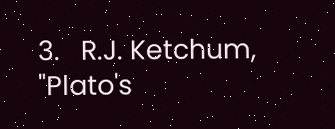3.   R.J. Ketchum, "Plato's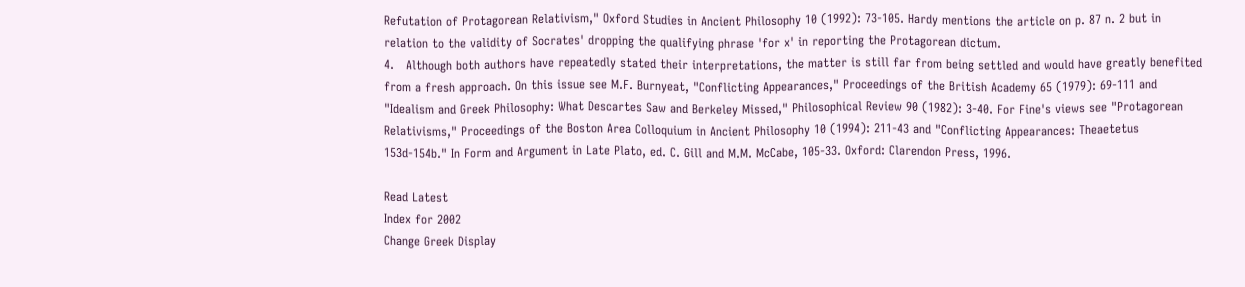Refutation of Protagorean Relativism," Oxford Studies in Ancient Philosophy 10 (1992): 73-105. Hardy mentions the article on p. 87 n. 2 but in relation to the validity of Socrates' dropping the qualifying phrase 'for x' in reporting the Protagorean dictum.
4.   Although both authors have repeatedly stated their interpretations, the matter is still far from being settled and would have greatly benefited from a fresh approach. On this issue see M.F. Burnyeat, "Conflicting Appearances," Proceedings of the British Academy 65 (1979): 69-111 and "Idealism and Greek Philosophy: What Descartes Saw and Berkeley Missed," Philosophical Review 90 (1982): 3-40. For Fine's views see "Protagorean Relativisms," Proceedings of the Boston Area Colloquium in Ancient Philosophy 10 (1994): 211-43 and "Conflicting Appearances: Theaetetus 153d-154b." In Form and Argument in Late Plato, ed. C. Gill and M.M. McCabe, 105-33. Oxford: Clarendon Press, 1996.

Read Latest
Index for 2002
Change Greek Display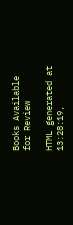Books Available for Review

HTML generated at 13:28:19,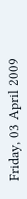Friday, 03 April 2009